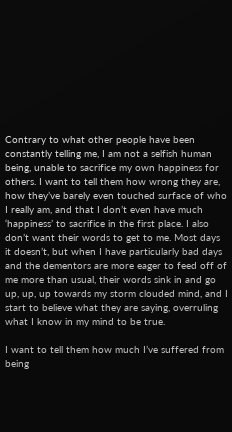Contrary to what other people have been constantly telling me, I am not a selfish human being, unable to sacrifice my own happiness for others. I want to tell them how wrong they are, how they’ve barely even touched surface of who I really am, and that I don’t even have much ‘happiness’ to sacrifice in the first place. I also don’t want their words to get to me. Most days it doesn’t, but when I have particularly bad days and the dementors are more eager to feed off of me more than usual, their words sink in and go up, up, up towards my storm clouded mind, and I start to believe what they are saying, overruling what I know in my mind to be true.

I want to tell them how much I’ve suffered from being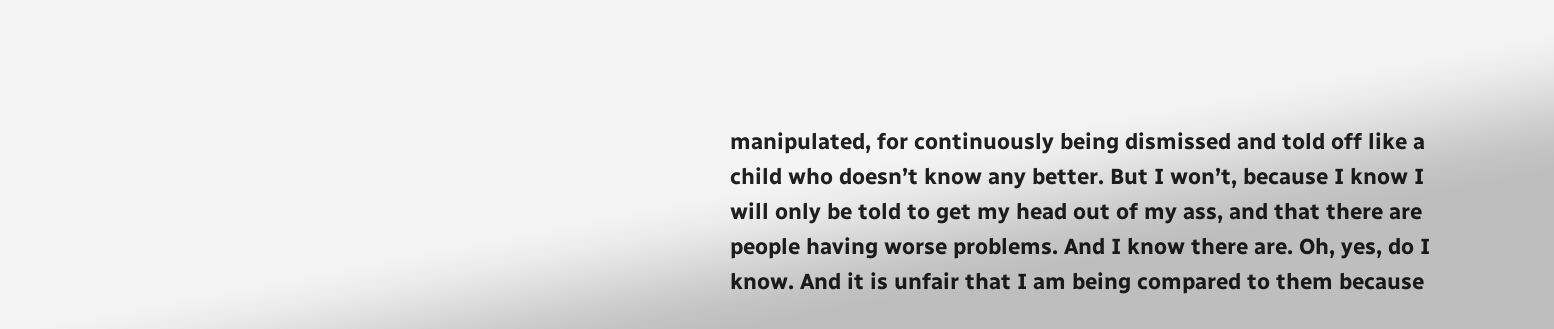manipulated, for continuously being dismissed and told off like a child who doesn’t know any better. But I won’t, because I know I will only be told to get my head out of my ass, and that there are people having worse problems. And I know there are. Oh, yes, do I know. And it is unfair that I am being compared to them because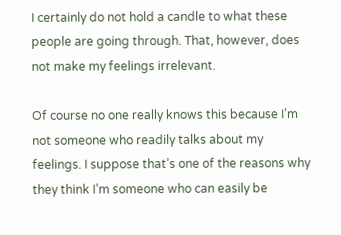I certainly do not hold a candle to what these people are going through. That, however, does not make my feelings irrelevant.

Of course no one really knows this because I’m not someone who readily talks about my feelings. I suppose that’s one of the reasons why they think I’m someone who can easily be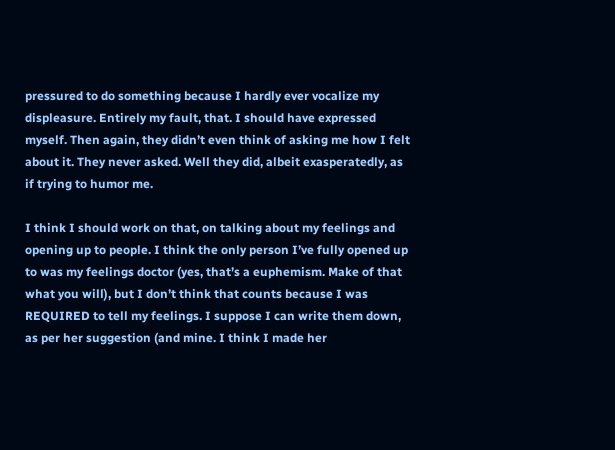pressured to do something because I hardly ever vocalize my displeasure. Entirely my fault, that. I should have expressed myself. Then again, they didn’t even think of asking me how I felt about it. They never asked. Well they did, albeit exasperatedly, as if trying to humor me.

I think I should work on that, on talking about my feelings and opening up to people. I think the only person I’ve fully opened up to was my feelings doctor (yes, that’s a euphemism. Make of that what you will), but I don’t think that counts because I was REQUIRED to tell my feelings. I suppose I can write them down, as per her suggestion (and mine. I think I made her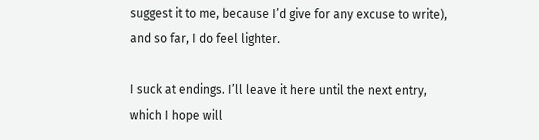suggest it to me, because I’d give for any excuse to write), and so far, I do feel lighter.

I suck at endings. I’ll leave it here until the next entry, which I hope will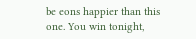be eons happier than this one. You win tonight,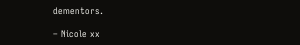dementors.

– Nicole xx